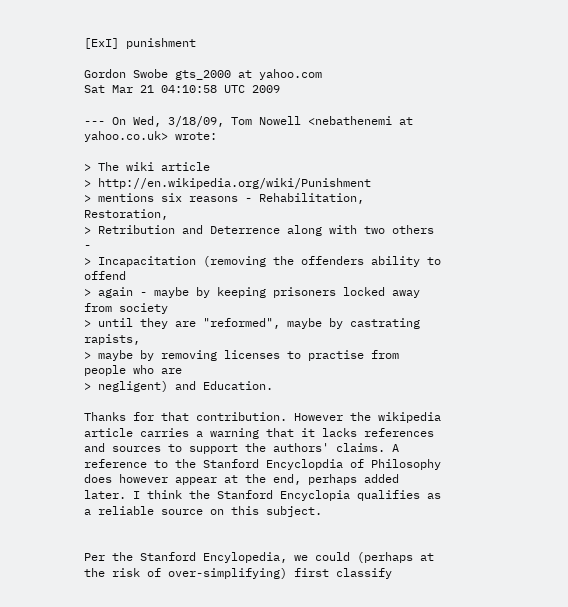[ExI] punishment

Gordon Swobe gts_2000 at yahoo.com
Sat Mar 21 04:10:58 UTC 2009

--- On Wed, 3/18/09, Tom Nowell <nebathenemi at yahoo.co.uk> wrote:

> The wiki article
> http://en.wikipedia.org/wiki/Punishment
> mentions six reasons - Rehabilitation, Restoration,
> Retribution and Deterrence along with two others -
> Incapacitation (removing the offenders ability to offend
> again - maybe by keeping prisoners locked away from society
> until they are "reformed", maybe by castrating rapists,
> maybe by removing licenses to practise from people who are
> negligent) and Education.

Thanks for that contribution. However the wikipedia article carries a warning that it lacks references and sources to support the authors' claims. A reference to the Stanford Encyclopdia of Philosophy does however appear at the end, perhaps added later. I think the Stanford Encyclopia qualifies as a reliable source on this subject.


Per the Stanford Encylopedia, we could (perhaps at the risk of over-simplifying) first classify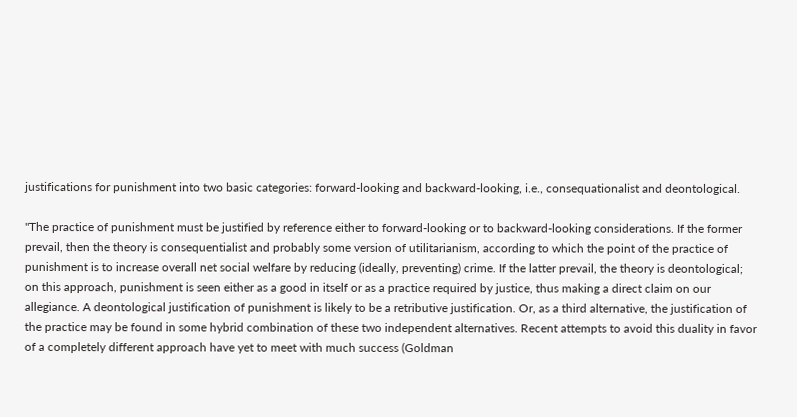justifications for punishment into two basic categories: forward-looking and backward-looking, i.e., consequationalist and deontological.

"The practice of punishment must be justified by reference either to forward-looking or to backward-looking considerations. If the former prevail, then the theory is consequentialist and probably some version of utilitarianism, according to which the point of the practice of punishment is to increase overall net social welfare by reducing (ideally, preventing) crime. If the latter prevail, the theory is deontological; on this approach, punishment is seen either as a good in itself or as a practice required by justice, thus making a direct claim on our allegiance. A deontological justification of punishment is likely to be a retributive justification. Or, as a third alternative, the justification of the practice may be found in some hybrid combination of these two independent alternatives. Recent attempts to avoid this duality in favor of a completely different approach have yet to meet with much success (Goldman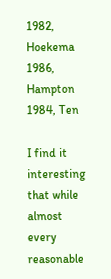1982, Hoekema 1986, Hampton 1984, Ten

I find it interesting that while almost every reasonable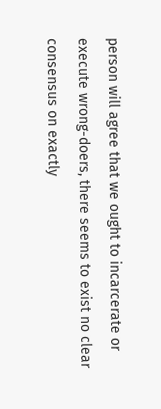person will agree that we ought to incarcerate or execute wrong-doers, there seems to exist no clear consensus on exactly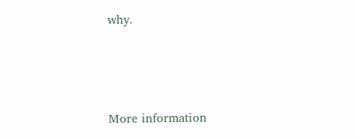why.



More information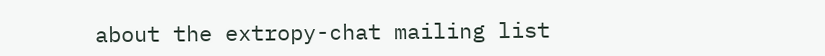about the extropy-chat mailing list